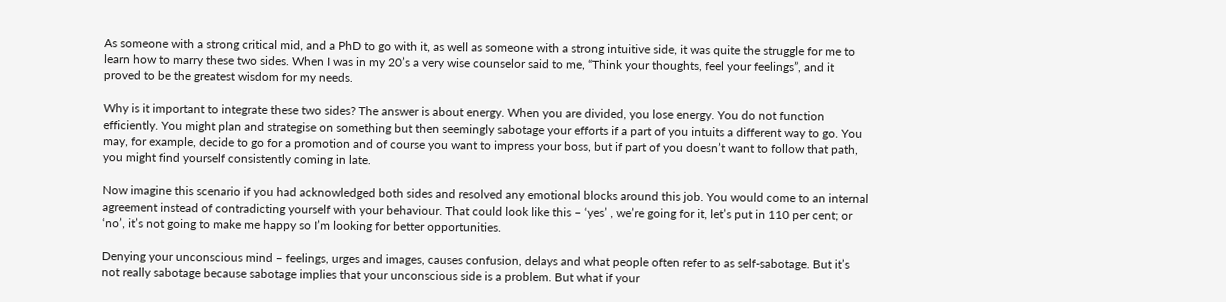As someone with a strong critical mid, and a PhD to go with it, as well as someone with a strong intuitive side, it was quite the struggle for me to learn how to marry these two sides. When I was in my 20’s a very wise counselor said to me, “Think your thoughts, feel your feelings”, and it proved to be the greatest wisdom for my needs.

Why is it important to integrate these two sides? The answer is about energy. When you are divided, you lose energy. You do not function efficiently. You might plan and strategise on something but then seemingly sabotage your efforts if a part of you intuits a different way to go. You may, for example, decide to go for a promotion and of course you want to impress your boss, but if part of you doesn’t want to follow that path, you might find yourself consistently coming in late.

Now imagine this scenario if you had acknowledged both sides and resolved any emotional blocks around this job. You would come to an internal agreement instead of contradicting yourself with your behaviour. That could look like this – ‘yes’ , we’re going for it, let’s put in 110 per cent; or ‘no’, it’s not going to make me happy so I’m looking for better opportunities.

Denying your unconscious mind – feelings, urges and images, causes confusion, delays and what people often refer to as self-sabotage. But it’s not really sabotage because sabotage implies that your unconscious side is a problem. But what if your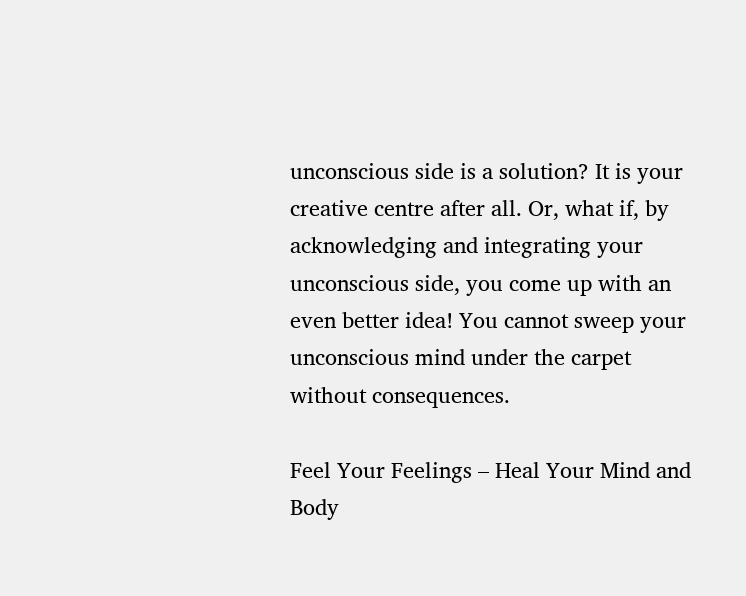unconscious side is a solution? It is your creative centre after all. Or, what if, by acknowledging and integrating your unconscious side, you come up with an even better idea! You cannot sweep your unconscious mind under the carpet without consequences.

Feel Your Feelings – Heal Your Mind and Body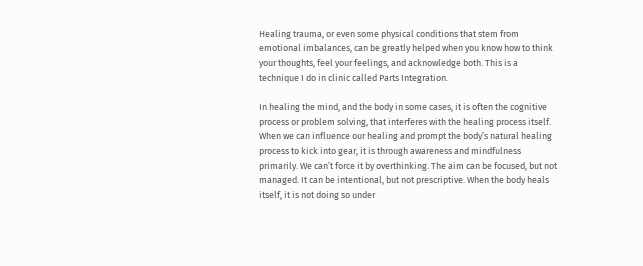Healing trauma, or even some physical conditions that stem from emotional imbalances, can be greatly helped when you know how to think your thoughts, feel your feelings, and acknowledge both. This is a technique I do in clinic called Parts Integration.

In healing the mind, and the body in some cases, it is often the cognitive process or problem solving, that interferes with the healing process itself. When we can influence our healing and prompt the body’s natural healing process to kick into gear, it is through awareness and mindfulness primarily. We can’t force it by overthinking. The aim can be focused, but not managed. It can be intentional, but not prescriptive. When the body heals itself, it is not doing so under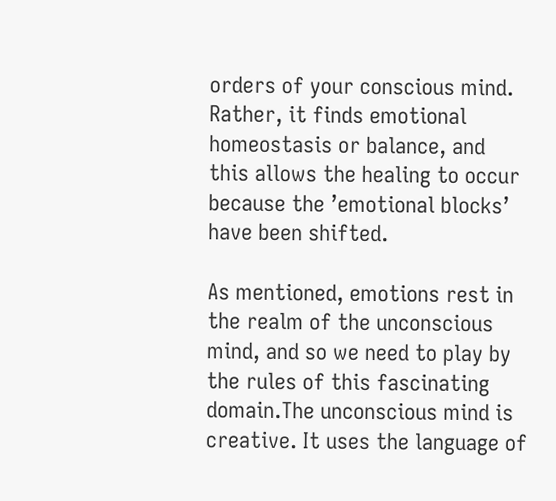orders of your conscious mind. Rather, it finds emotional homeostasis or balance, and this allows the healing to occur because the ’emotional blocks’ have been shifted.

As mentioned, emotions rest in the realm of the unconscious mind, and so we need to play by the rules of this fascinating domain.The unconscious mind is creative. It uses the language of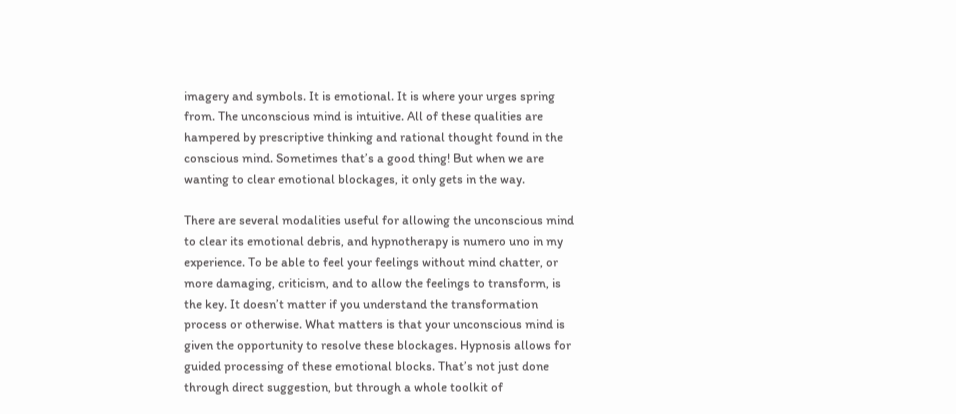imagery and symbols. It is emotional. It is where your urges spring from. The unconscious mind is intuitive. All of these qualities are hampered by prescriptive thinking and rational thought found in the conscious mind. Sometimes that’s a good thing! But when we are wanting to clear emotional blockages, it only gets in the way.

There are several modalities useful for allowing the unconscious mind to clear its emotional debris, and hypnotherapy is numero uno in my experience. To be able to feel your feelings without mind chatter, or more damaging, criticism, and to allow the feelings to transform, is the key. It doesn’t matter if you understand the transformation process or otherwise. What matters is that your unconscious mind is given the opportunity to resolve these blockages. Hypnosis allows for guided processing of these emotional blocks. That’s not just done through direct suggestion, but through a whole toolkit of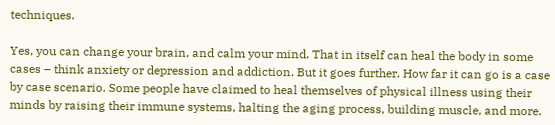techniques.

Yes, you can change your brain, and calm your mind. That in itself can heal the body in some cases – think anxiety or depression and addiction. But it goes further. How far it can go is a case by case scenario. Some people have claimed to heal themselves of physical illness using their minds by raising their immune systems, halting the aging process, building muscle, and more.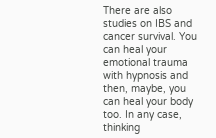There are also studies on IBS and cancer survival. You can heal your emotional trauma with hypnosis and then, maybe, you can heal your body too. In any case, thinking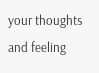your thoughts and feeling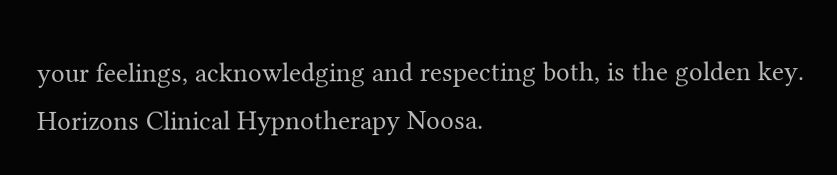your feelings, acknowledging and respecting both, is the golden key. Horizons Clinical Hypnotherapy Noosa.